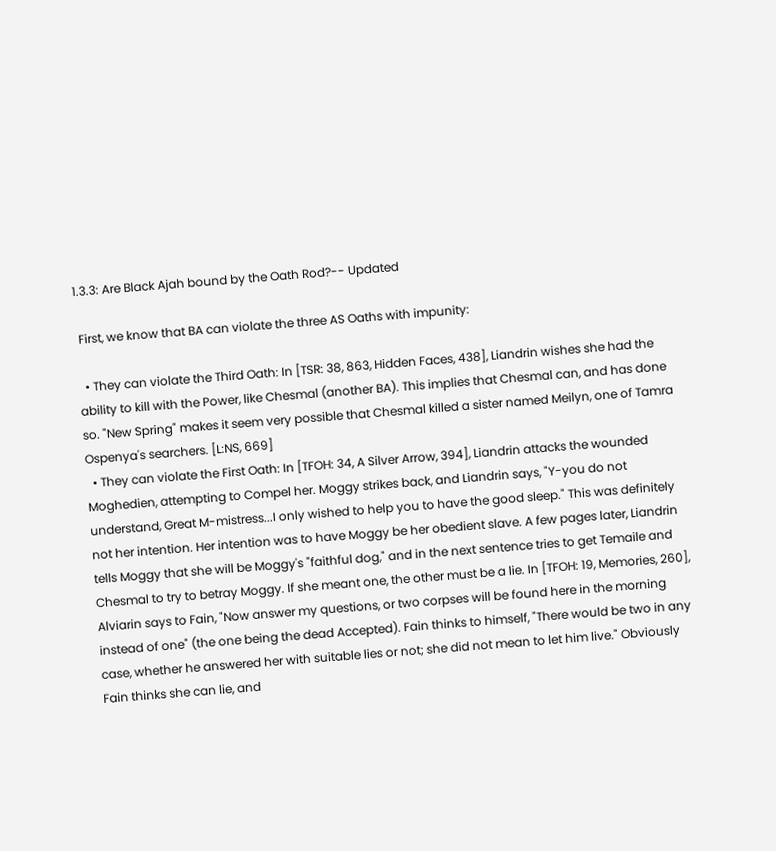1.3.3: Are Black Ajah bound by the Oath Rod?-- Updated

 First, we know that BA can violate the three AS Oaths with impunity:

  • They can violate the Third Oath: In [TSR: 38, 863, Hidden Faces, 438], Liandrin wishes she had the ability to kill with the Power, like Chesmal (another BA). This implies that Chesmal can, and has done so. "New Spring" makes it seem very possible that Chesmal killed a sister named Meilyn, one of Tamra Ospenya's searchers. [L:NS, 669]
  • They can violate the First Oath: In [TFOH: 34, A Silver Arrow, 394], Liandrin attacks the wounded Moghedien, attempting to Compel her. Moggy strikes back, and Liandrin says, "Y-you do not understand, Great M-mistress...I only wished to help you to have the good sleep." This was definitely not her intention. Her intention was to have Moggy be her obedient slave. A few pages later, Liandrin tells Moggy that she will be Moggy's "faithful dog," and in the next sentence tries to get Temaile and Chesmal to try to betray Moggy. If she meant one, the other must be a lie. In [TFOH: 19, Memories, 260], Alviarin says to Fain, "Now answer my questions, or two corpses will be found here in the morning instead of one" (the one being the dead Accepted). Fain thinks to himself, "There would be two in any case, whether he answered her with suitable lies or not; she did not mean to let him live." Obviously Fain thinks she can lie, and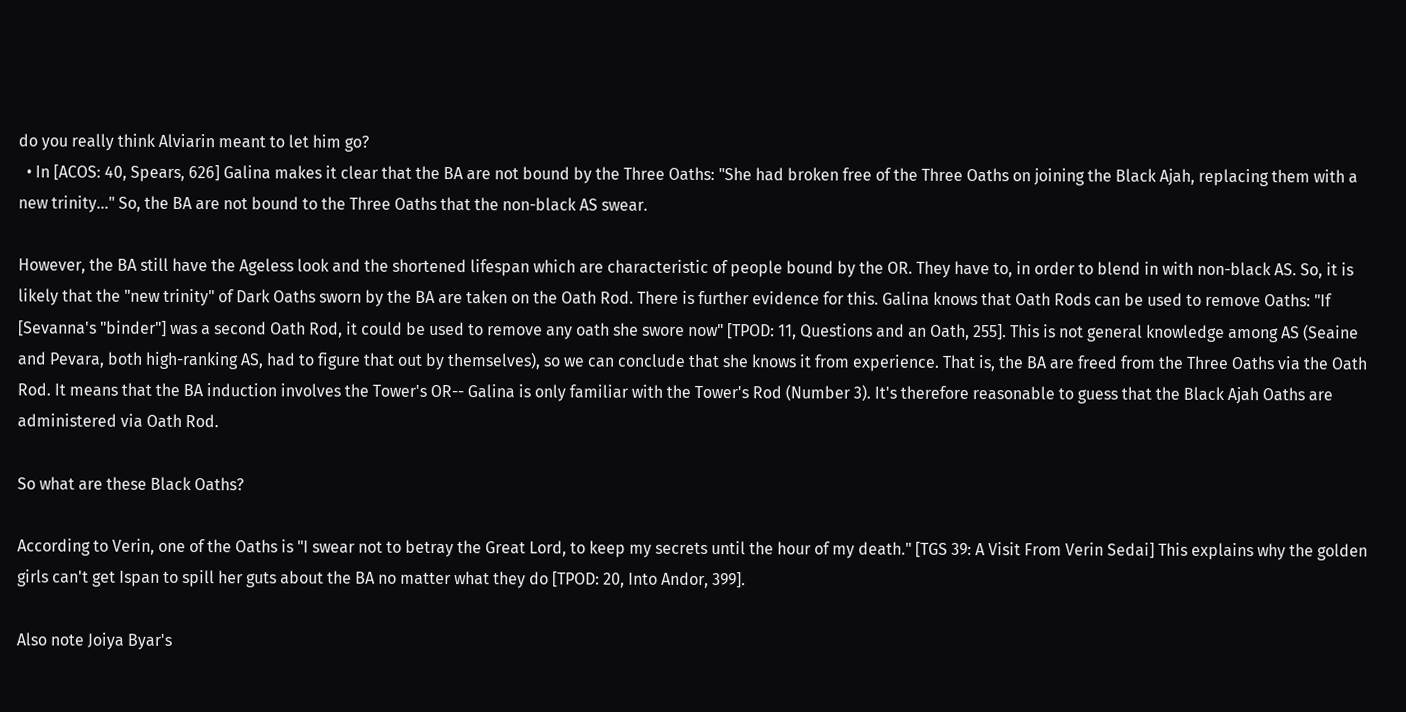do you really think Alviarin meant to let him go?
  • In [ACOS: 40, Spears, 626] Galina makes it clear that the BA are not bound by the Three Oaths: "She had broken free of the Three Oaths on joining the Black Ajah, replacing them with a new trinity..." So, the BA are not bound to the Three Oaths that the non-black AS swear.

However, the BA still have the Ageless look and the shortened lifespan which are characteristic of people bound by the OR. They have to, in order to blend in with non-black AS. So, it is likely that the "new trinity" of Dark Oaths sworn by the BA are taken on the Oath Rod. There is further evidence for this. Galina knows that Oath Rods can be used to remove Oaths: "If [Sevanna's "binder"] was a second Oath Rod, it could be used to remove any oath she swore now" [TPOD: 11, Questions and an Oath, 255]. This is not general knowledge among AS (Seaine and Pevara, both high-ranking AS, had to figure that out by themselves), so we can conclude that she knows it from experience. That is, the BA are freed from the Three Oaths via the Oath Rod. It means that the BA induction involves the Tower's OR-- Galina is only familiar with the Tower's Rod (Number 3). It's therefore reasonable to guess that the Black Ajah Oaths are administered via Oath Rod.

So what are these Black Oaths?

According to Verin, one of the Oaths is "I swear not to betray the Great Lord, to keep my secrets until the hour of my death." [TGS 39: A Visit From Verin Sedai] This explains why the golden girls can't get Ispan to spill her guts about the BA no matter what they do [TPOD: 20, Into Andor, 399].

Also note Joiya Byar's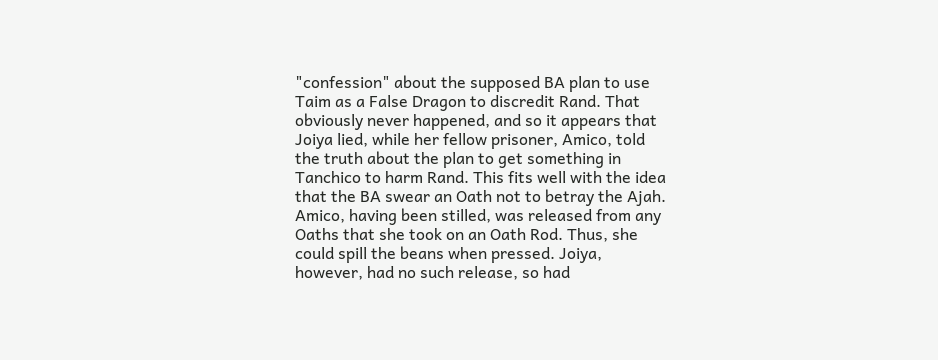"confession" about the supposed BA plan to use Taim as a False Dragon to discredit Rand. That obviously never happened, and so it appears that Joiya lied, while her fellow prisoner, Amico, told the truth about the plan to get something in Tanchico to harm Rand. This fits well with the idea that the BA swear an Oath not to betray the Ajah. Amico, having been stilled, was released from any Oaths that she took on an Oath Rod. Thus, she could spill the beans when pressed. Joiya, however, had no such release, so had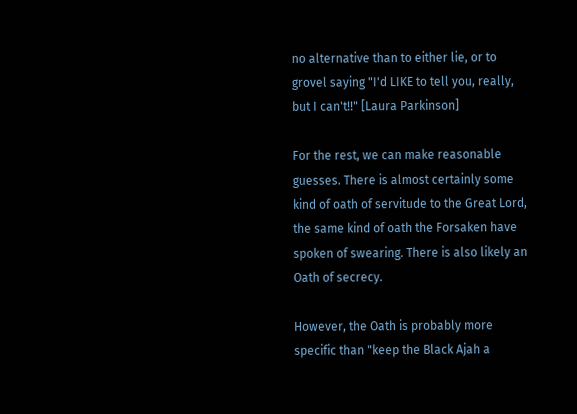no alternative than to either lie, or to grovel saying "I'd LIKE to tell you, really, but I can't!!" [Laura Parkinson]

For the rest, we can make reasonable guesses. There is almost certainly some kind of oath of servitude to the Great Lord, the same kind of oath the Forsaken have spoken of swearing. There is also likely an Oath of secrecy.

However, the Oath is probably more specific than "keep the Black Ajah a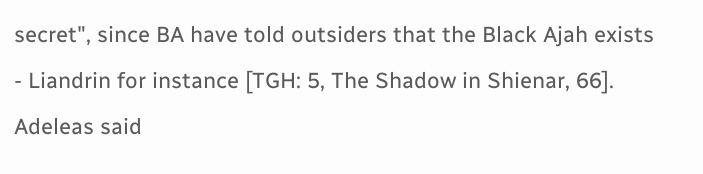secret", since BA have told outsiders that the Black Ajah exists - Liandrin for instance [TGH: 5, The Shadow in Shienar, 66]. Adeleas said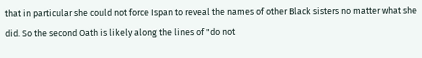that in particular she could not force Ispan to reveal the names of other Black sisters no matter what she did. So the second Oath is likely along the lines of "do not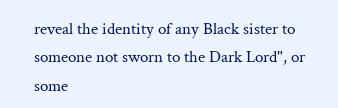reveal the identity of any Black sister to someone not sworn to the Dark Lord", or some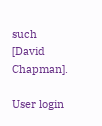such [David Chapman].

User login